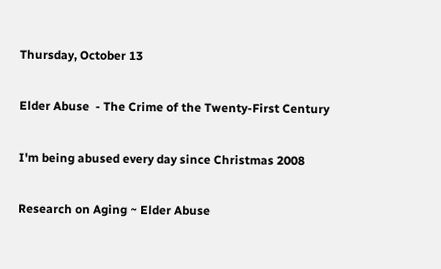Thursday, October 13

Elder Abuse  - The Crime of the Twenty-First Century

I'm being abused every day since Christmas 2008

Research on Aging ~ Elder Abuse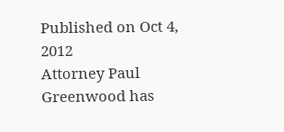Published on Oct 4, 2012
Attorney Paul Greenwood has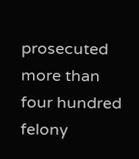prosecuted more than four hundred felony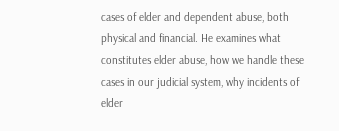cases of elder and dependent abuse, both physical and financial. He examines what constitutes elder abuse, how we handle these cases in our judicial system, why incidents of elder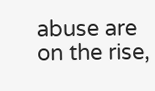abuse are on the rise,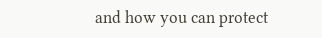and how you can protect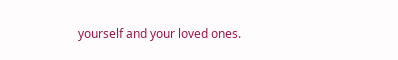yourself and your loved ones.